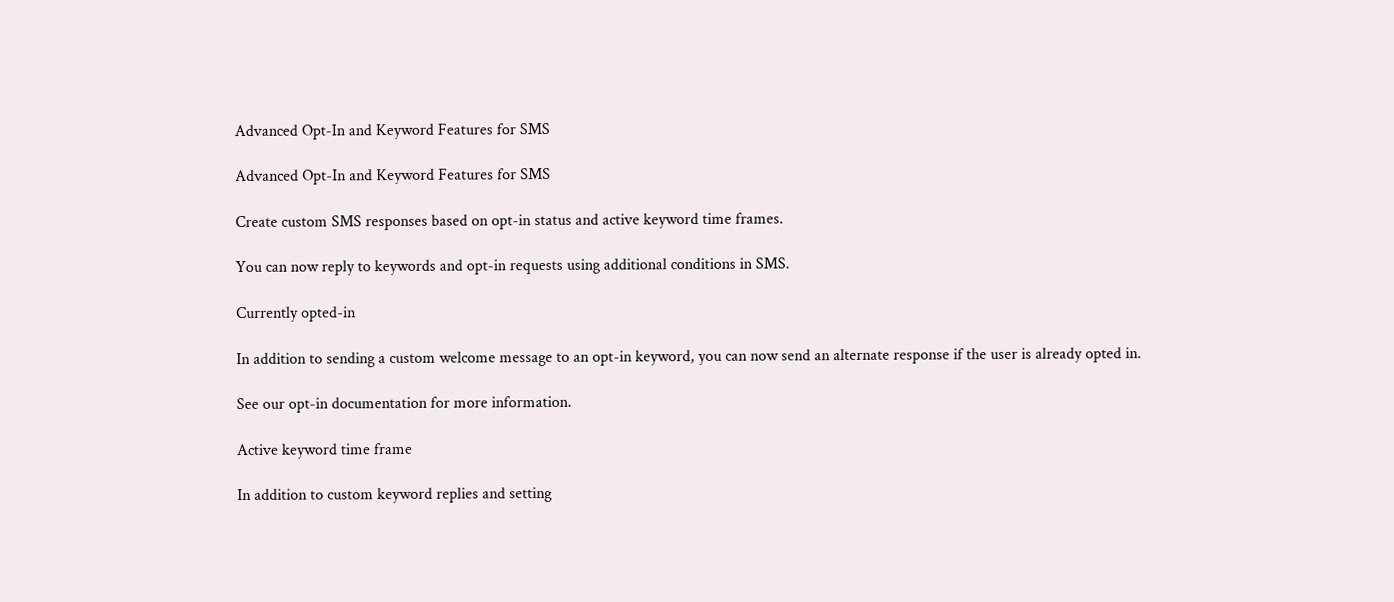Advanced Opt-In and Keyword Features for SMS

Advanced Opt-In and Keyword Features for SMS

Create custom SMS responses based on opt-in status and active keyword time frames.

You can now reply to keywords and opt-in requests using additional conditions in SMS.

Currently opted-in

In addition to sending a custom welcome message to an opt-in keyword, you can now send an alternate response if the user is already opted in.

See our opt-in documentation for more information.

Active keyword time frame

In addition to custom keyword replies and setting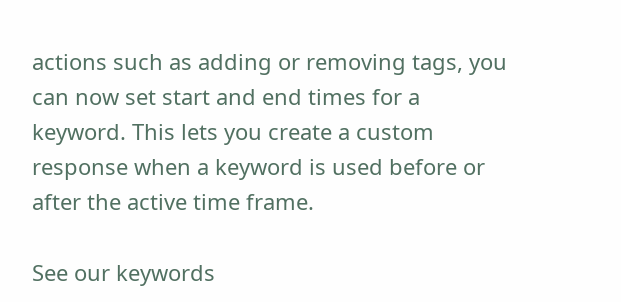actions such as adding or removing tags, you can now set start and end times for a keyword. This lets you create a custom response when a keyword is used before or after the active time frame.

See our keywords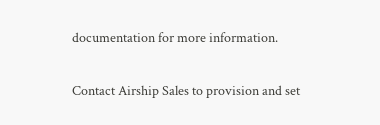documentation for more information.

Contact Airship Sales to provision and set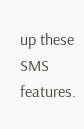up these SMS features.